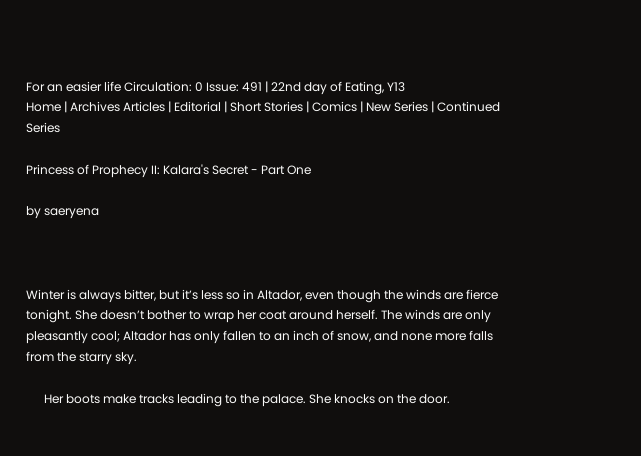For an easier life Circulation: 0 Issue: 491 | 22nd day of Eating, Y13
Home | Archives Articles | Editorial | Short Stories | Comics | New Series | Continued Series

Princess of Prophecy II: Kalara's Secret - Part One

by saeryena



Winter is always bitter, but it’s less so in Altador, even though the winds are fierce tonight. She doesn’t bother to wrap her coat around herself. The winds are only pleasantly cool; Altador has only fallen to an inch of snow, and none more falls from the starry sky.

      Her boots make tracks leading to the palace. She knocks on the door.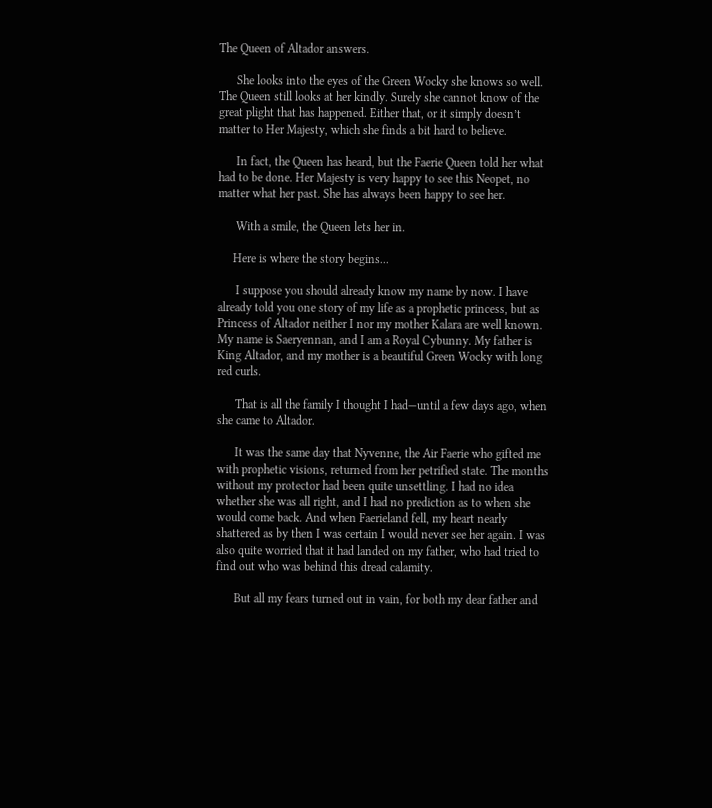The Queen of Altador answers.

      She looks into the eyes of the Green Wocky she knows so well. The Queen still looks at her kindly. Surely she cannot know of the great plight that has happened. Either that, or it simply doesn’t matter to Her Majesty, which she finds a bit hard to believe.

      In fact, the Queen has heard, but the Faerie Queen told her what had to be done. Her Majesty is very happy to see this Neopet, no matter what her past. She has always been happy to see her.

      With a smile, the Queen lets her in.

     Here is where the story begins...

      I suppose you should already know my name by now. I have already told you one story of my life as a prophetic princess, but as Princess of Altador neither I nor my mother Kalara are well known. My name is Saeryennan, and I am a Royal Cybunny. My father is King Altador, and my mother is a beautiful Green Wocky with long red curls.

      That is all the family I thought I had—until a few days ago, when she came to Altador.

      It was the same day that Nyvenne, the Air Faerie who gifted me with prophetic visions, returned from her petrified state. The months without my protector had been quite unsettling. I had no idea whether she was all right, and I had no prediction as to when she would come back. And when Faerieland fell, my heart nearly shattered as by then I was certain I would never see her again. I was also quite worried that it had landed on my father, who had tried to find out who was behind this dread calamity.

      But all my fears turned out in vain, for both my dear father and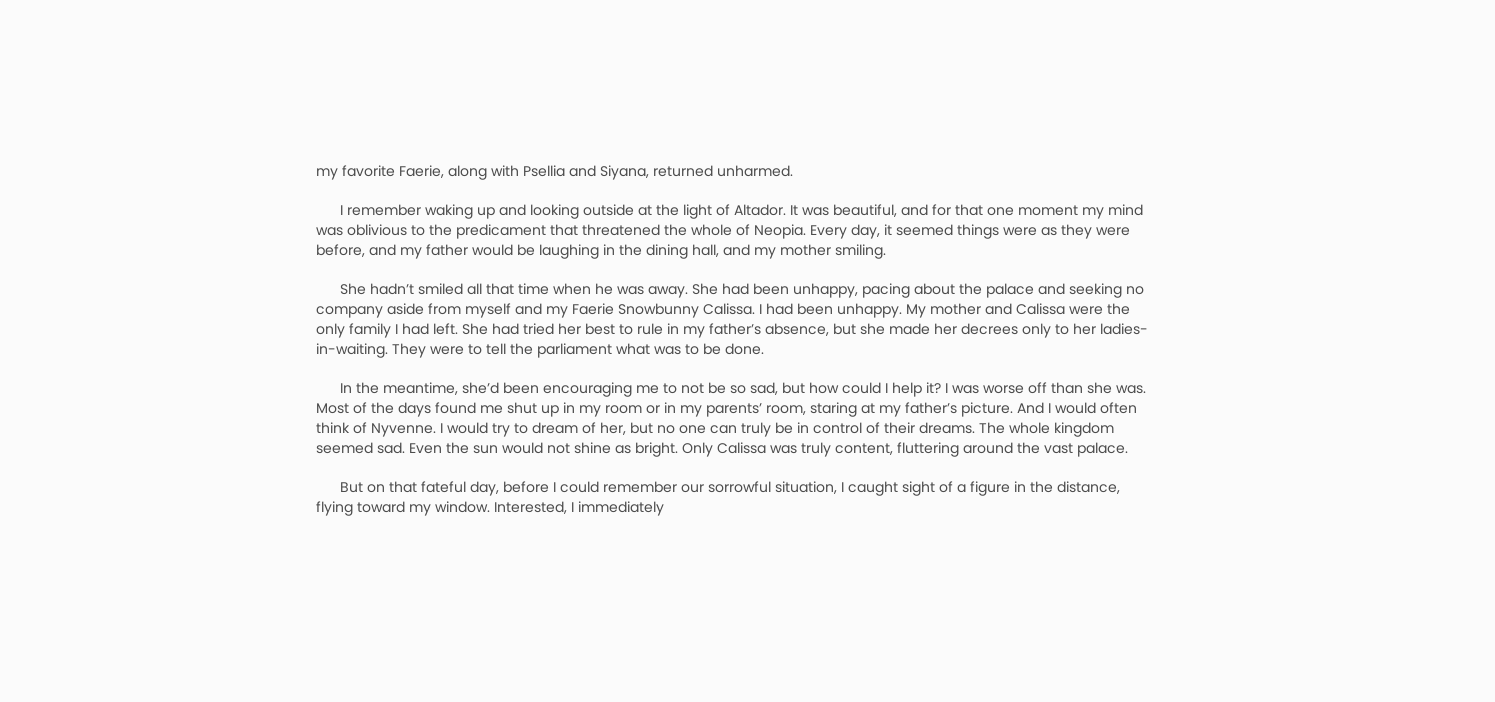my favorite Faerie, along with Psellia and Siyana, returned unharmed.

      I remember waking up and looking outside at the light of Altador. It was beautiful, and for that one moment my mind was oblivious to the predicament that threatened the whole of Neopia. Every day, it seemed things were as they were before, and my father would be laughing in the dining hall, and my mother smiling.

      She hadn’t smiled all that time when he was away. She had been unhappy, pacing about the palace and seeking no company aside from myself and my Faerie Snowbunny Calissa. I had been unhappy. My mother and Calissa were the only family I had left. She had tried her best to rule in my father’s absence, but she made her decrees only to her ladies-in-waiting. They were to tell the parliament what was to be done.

      In the meantime, she’d been encouraging me to not be so sad, but how could I help it? I was worse off than she was. Most of the days found me shut up in my room or in my parents’ room, staring at my father’s picture. And I would often think of Nyvenne. I would try to dream of her, but no one can truly be in control of their dreams. The whole kingdom seemed sad. Even the sun would not shine as bright. Only Calissa was truly content, fluttering around the vast palace.

      But on that fateful day, before I could remember our sorrowful situation, I caught sight of a figure in the distance, flying toward my window. Interested, I immediately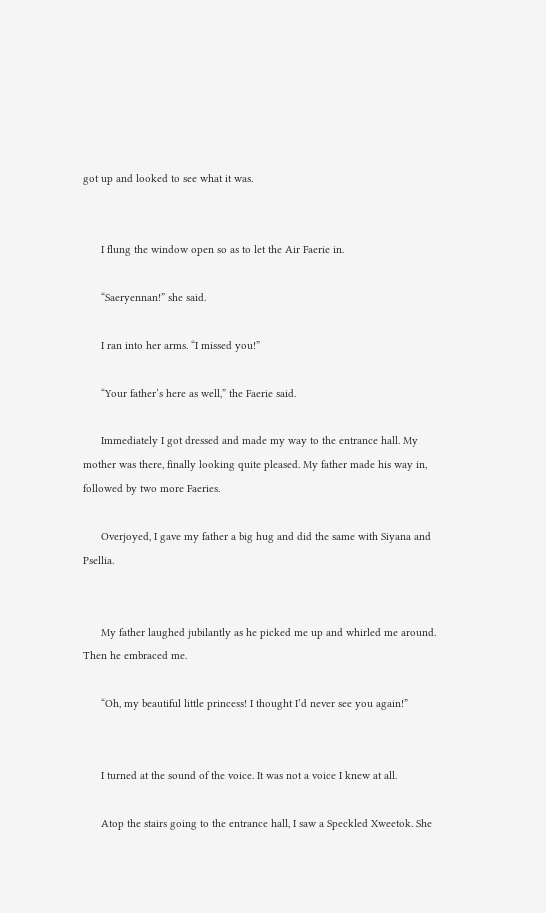got up and looked to see what it was.


      I flung the window open so as to let the Air Faerie in.

      “Saeryennan!” she said.

      I ran into her arms. “I missed you!”

      “Your father’s here as well,” the Faerie said.

      Immediately I got dressed and made my way to the entrance hall. My mother was there, finally looking quite pleased. My father made his way in, followed by two more Faeries.

      Overjoyed, I gave my father a big hug and did the same with Siyana and Psellia.


      My father laughed jubilantly as he picked me up and whirled me around. Then he embraced me.

      “Oh, my beautiful little princess! I thought I’d never see you again!”


      I turned at the sound of the voice. It was not a voice I knew at all.

      Atop the stairs going to the entrance hall, I saw a Speckled Xweetok. She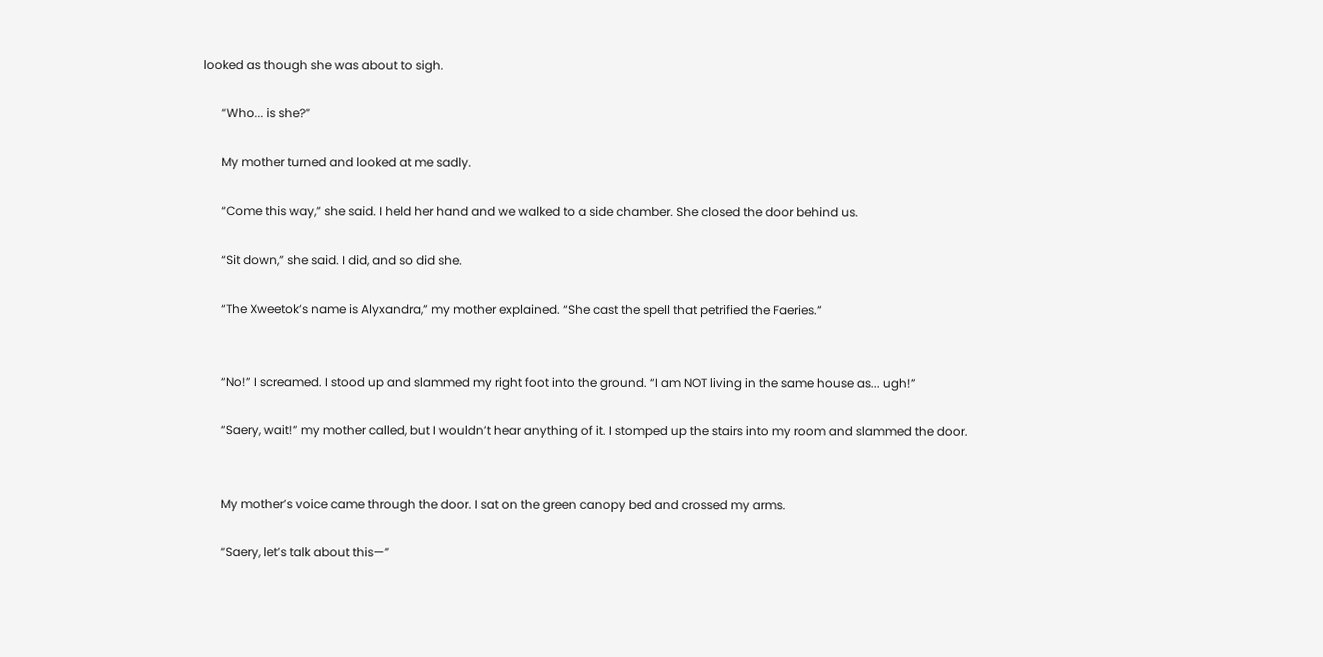looked as though she was about to sigh.

      “Who... is she?”

      My mother turned and looked at me sadly.

      “Come this way,” she said. I held her hand and we walked to a side chamber. She closed the door behind us.

      “Sit down,” she said. I did, and so did she.

      “The Xweetok’s name is Alyxandra,” my mother explained. “She cast the spell that petrified the Faeries.”


      “No!” I screamed. I stood up and slammed my right foot into the ground. “I am NOT living in the same house as... ugh!”

      “Saery, wait!” my mother called, but I wouldn’t hear anything of it. I stomped up the stairs into my room and slammed the door.


      My mother’s voice came through the door. I sat on the green canopy bed and crossed my arms.

      “Saery, let’s talk about this—”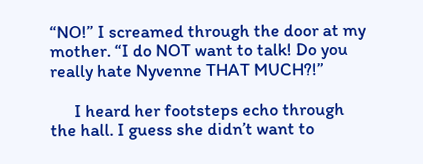“NO!” I screamed through the door at my mother. “I do NOT want to talk! Do you really hate Nyvenne THAT MUCH?!”

      I heard her footsteps echo through the hall. I guess she didn’t want to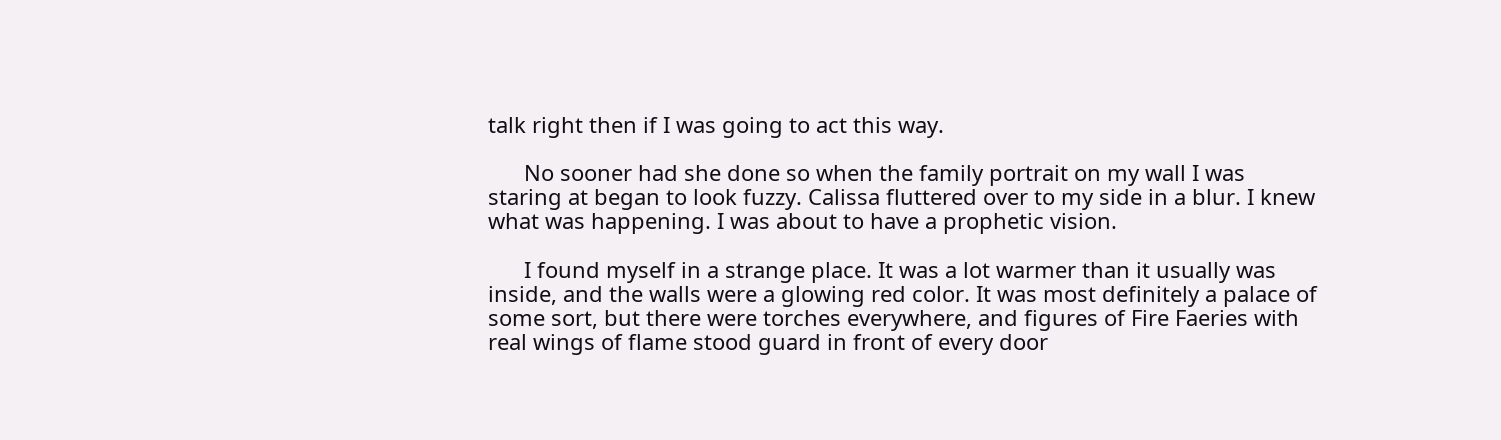talk right then if I was going to act this way.

      No sooner had she done so when the family portrait on my wall I was staring at began to look fuzzy. Calissa fluttered over to my side in a blur. I knew what was happening. I was about to have a prophetic vision.

      I found myself in a strange place. It was a lot warmer than it usually was inside, and the walls were a glowing red color. It was most definitely a palace of some sort, but there were torches everywhere, and figures of Fire Faeries with real wings of flame stood guard in front of every door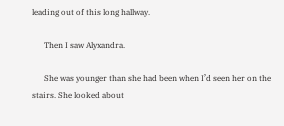leading out of this long hallway.

      Then I saw Alyxandra.

      She was younger than she had been when I’d seen her on the stairs. She looked about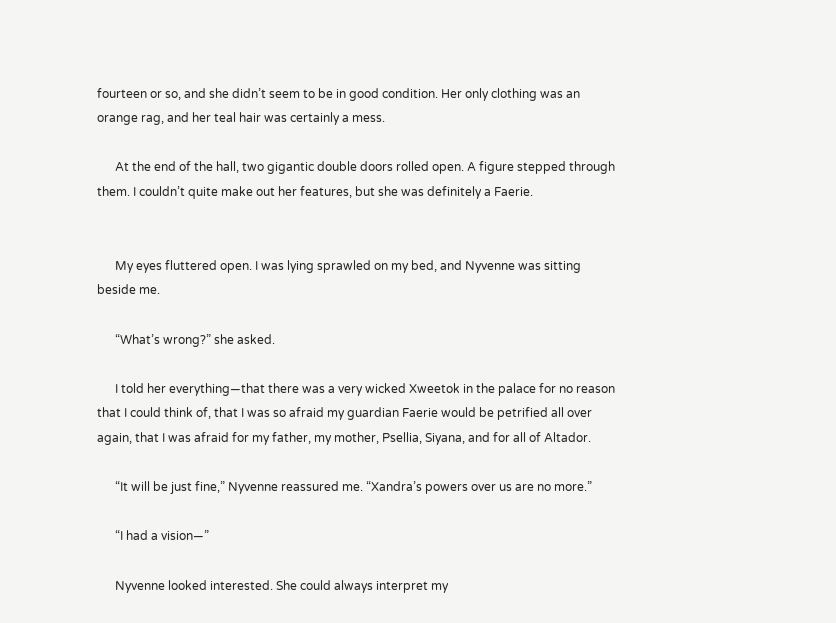fourteen or so, and she didn’t seem to be in good condition. Her only clothing was an orange rag, and her teal hair was certainly a mess.

      At the end of the hall, two gigantic double doors rolled open. A figure stepped through them. I couldn’t quite make out her features, but she was definitely a Faerie.


      My eyes fluttered open. I was lying sprawled on my bed, and Nyvenne was sitting beside me.

      “What’s wrong?” she asked.

      I told her everything—that there was a very wicked Xweetok in the palace for no reason that I could think of, that I was so afraid my guardian Faerie would be petrified all over again, that I was afraid for my father, my mother, Psellia, Siyana, and for all of Altador.

      “It will be just fine,” Nyvenne reassured me. “Xandra’s powers over us are no more.”

      “I had a vision—”

      Nyvenne looked interested. She could always interpret my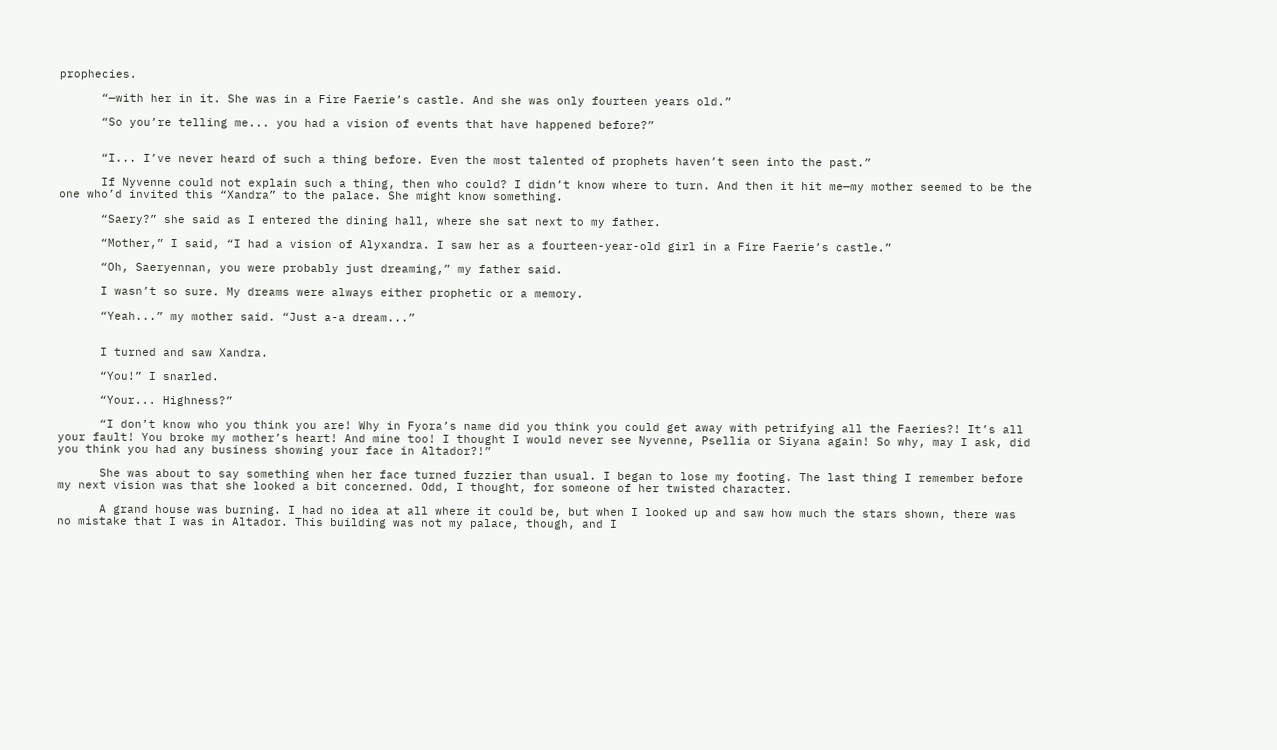prophecies.

      “—with her in it. She was in a Fire Faerie’s castle. And she was only fourteen years old.”

      “So you’re telling me... you had a vision of events that have happened before?”


      “I... I’ve never heard of such a thing before. Even the most talented of prophets haven’t seen into the past.”

      If Nyvenne could not explain such a thing, then who could? I didn’t know where to turn. And then it hit me—my mother seemed to be the one who’d invited this “Xandra” to the palace. She might know something.

      “Saery?” she said as I entered the dining hall, where she sat next to my father.

      “Mother,” I said, “I had a vision of Alyxandra. I saw her as a fourteen-year-old girl in a Fire Faerie’s castle.”

      “Oh, Saeryennan, you were probably just dreaming,” my father said.

      I wasn’t so sure. My dreams were always either prophetic or a memory.

      “Yeah...” my mother said. “Just a-a dream...”


      I turned and saw Xandra.

      “You!” I snarled.

      “Your... Highness?”

      “I don’t know who you think you are! Why in Fyora’s name did you think you could get away with petrifying all the Faeries?! It’s all your fault! You broke my mother’s heart! And mine too! I thought I would never see Nyvenne, Psellia or Siyana again! So why, may I ask, did you think you had any business showing your face in Altador?!”

      She was about to say something when her face turned fuzzier than usual. I began to lose my footing. The last thing I remember before my next vision was that she looked a bit concerned. Odd, I thought, for someone of her twisted character.

      A grand house was burning. I had no idea at all where it could be, but when I looked up and saw how much the stars shown, there was no mistake that I was in Altador. This building was not my palace, though, and I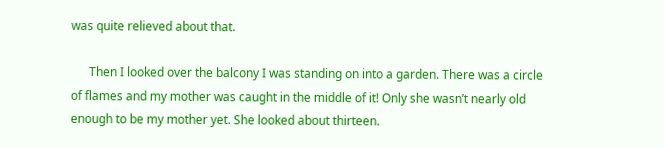was quite relieved about that.

      Then I looked over the balcony I was standing on into a garden. There was a circle of flames and my mother was caught in the middle of it! Only she wasn’t nearly old enough to be my mother yet. She looked about thirteen.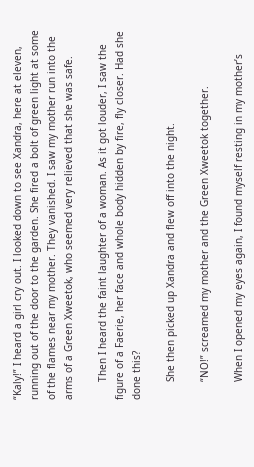“Kaly!” I heard a girl cry out. I looked down to see Xandra, here at eleven, running out of the door to the garden. She fired a bolt of green light at some of the flames near my mother. They vanished. I saw my mother run into the arms of a Green Xweetok, who seemed very relieved that she was safe.

      Then I heard the faint laughter of a woman. As it got louder, I saw the figure of a Faerie, her face and whole body hidden by fire, fly closer. Had she done this?

      She then picked up Xandra and flew off into the night.

      “NO!” screamed my mother and the Green Xweetok together.

      When I opened my eyes again, I found myself resting in my mother’s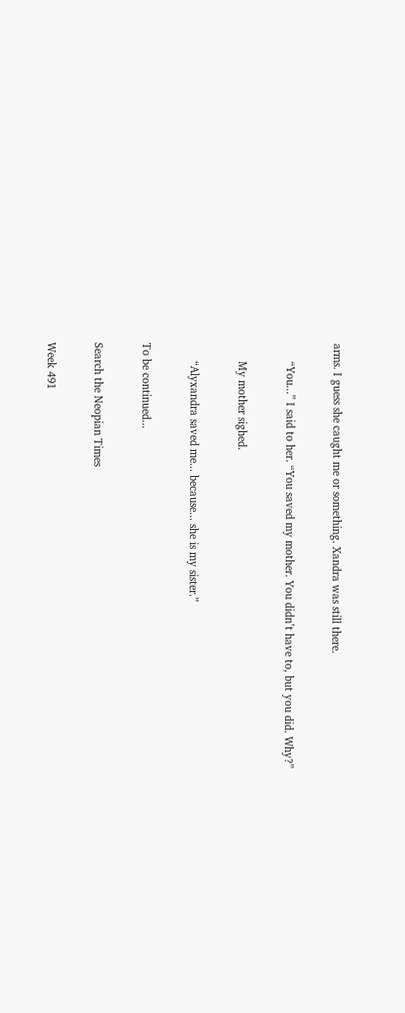arms. I guess she caught me or something. Xandra was still there.

      “You...” I said to her. “You saved my mother. You didn’t have to, but you did. Why?”

      My mother sighed.

      “Alyxandra saved me... because... she is my sister.”

To be continued...

Search the Neopian Times

Week 491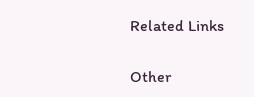Related Links

Other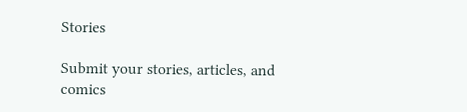Stories

Submit your stories, articles, and comics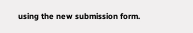using the new submission form.